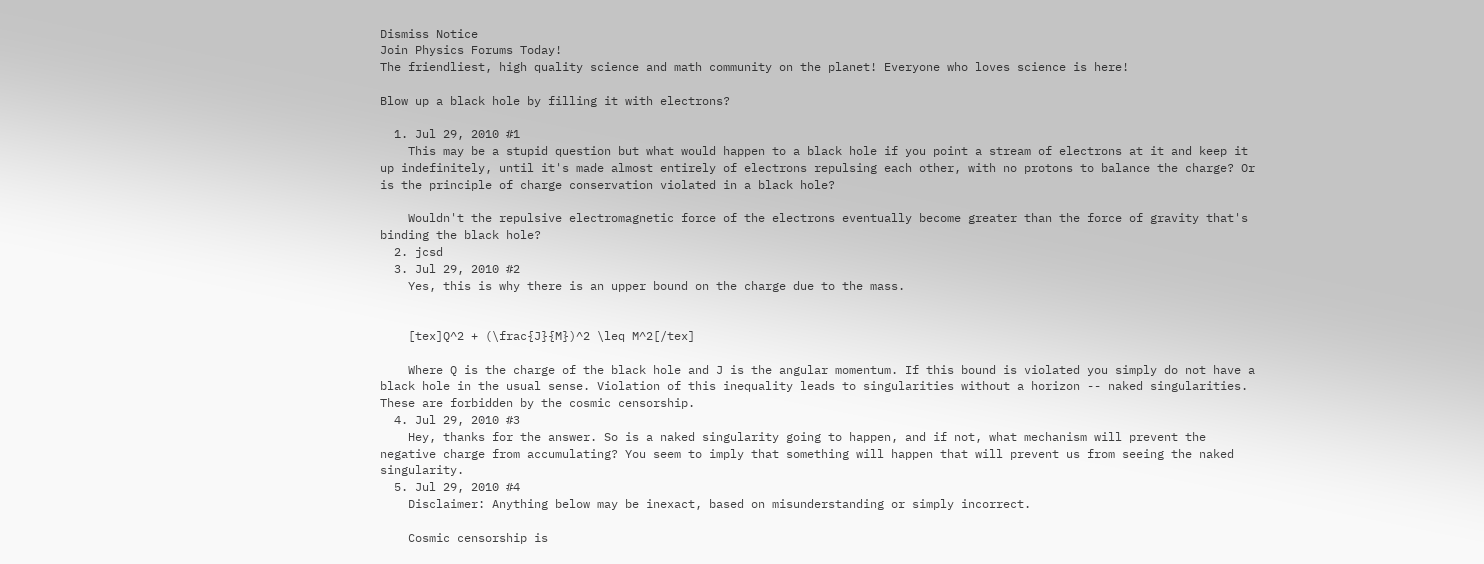Dismiss Notice
Join Physics Forums Today!
The friendliest, high quality science and math community on the planet! Everyone who loves science is here!

Blow up a black hole by filling it with electrons?

  1. Jul 29, 2010 #1
    This may be a stupid question but what would happen to a black hole if you point a stream of electrons at it and keep it up indefinitely, until it's made almost entirely of electrons repulsing each other, with no protons to balance the charge? Or is the principle of charge conservation violated in a black hole?

    Wouldn't the repulsive electromagnetic force of the electrons eventually become greater than the force of gravity that's binding the black hole?
  2. jcsd
  3. Jul 29, 2010 #2
    Yes, this is why there is an upper bound on the charge due to the mass.


    [tex]Q^2 + (\frac{J}{M})^2 \leq M^2[/tex]

    Where Q is the charge of the black hole and J is the angular momentum. If this bound is violated you simply do not have a black hole in the usual sense. Violation of this inequality leads to singularities without a horizon -- naked singularities. These are forbidden by the cosmic censorship.
  4. Jul 29, 2010 #3
    Hey, thanks for the answer. So is a naked singularity going to happen, and if not, what mechanism will prevent the negative charge from accumulating? You seem to imply that something will happen that will prevent us from seeing the naked singularity.
  5. Jul 29, 2010 #4
    Disclaimer: Anything below may be inexact, based on misunderstanding or simply incorrect.

    Cosmic censorship is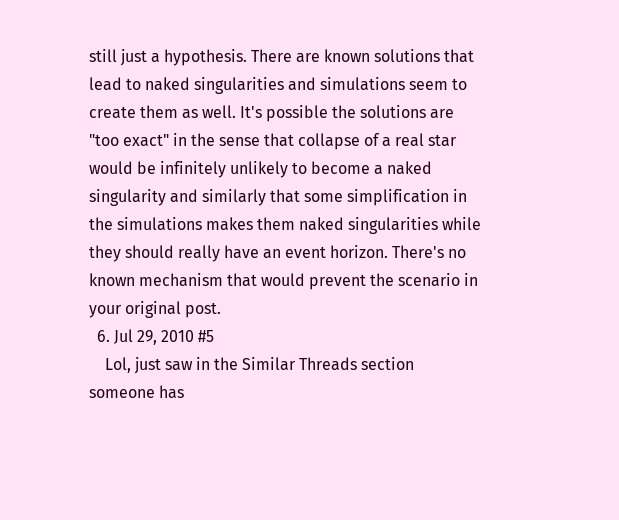still just a hypothesis. There are known solutions that lead to naked singularities and simulations seem to create them as well. It's possible the solutions are "too exact" in the sense that collapse of a real star would be infinitely unlikely to become a naked singularity and similarly that some simplification in the simulations makes them naked singularities while they should really have an event horizon. There's no known mechanism that would prevent the scenario in your original post.
  6. Jul 29, 2010 #5
    Lol, just saw in the Similar Threads section someone has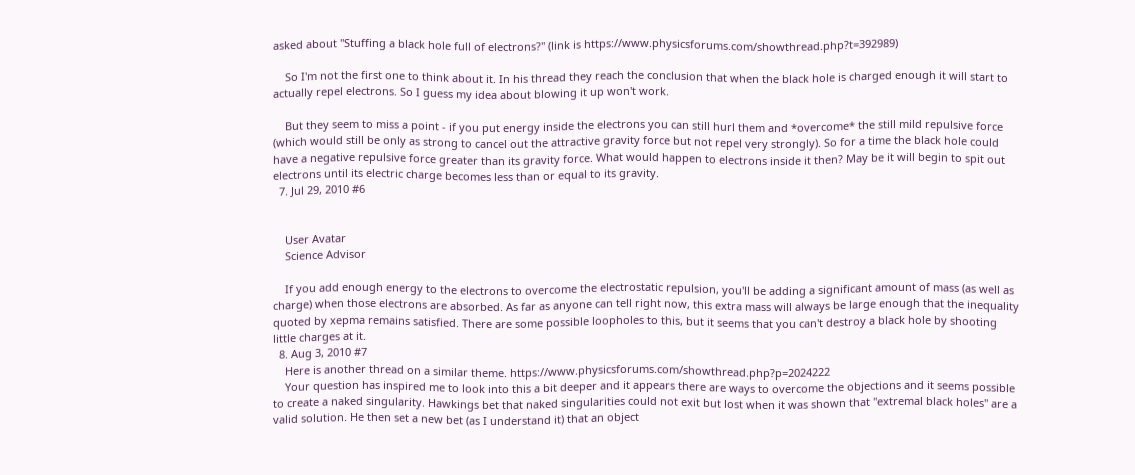asked about "Stuffing a black hole full of electrons?" (link is https://www.physicsforums.com/showthread.php?t=392989)

    So I'm not the first one to think about it. In his thread they reach the conclusion that when the black hole is charged enough it will start to actually repel electrons. So I guess my idea about blowing it up won't work.

    But they seem to miss a point - if you put energy inside the electrons you can still hurl them and *overcome* the still mild repulsive force (which would still be only as strong to cancel out the attractive gravity force but not repel very strongly). So for a time the black hole could have a negative repulsive force greater than its gravity force. What would happen to electrons inside it then? May be it will begin to spit out electrons until its electric charge becomes less than or equal to its gravity.
  7. Jul 29, 2010 #6


    User Avatar
    Science Advisor

    If you add enough energy to the electrons to overcome the electrostatic repulsion, you'll be adding a significant amount of mass (as well as charge) when those electrons are absorbed. As far as anyone can tell right now, this extra mass will always be large enough that the inequality quoted by xepma remains satisfied. There are some possible loopholes to this, but it seems that you can't destroy a black hole by shooting little charges at it.
  8. Aug 3, 2010 #7
    Here is another thread on a similar theme. https://www.physicsforums.com/showthread.php?p=2024222
    Your question has inspired me to look into this a bit deeper and it appears there are ways to overcome the objections and it seems possible to create a naked singularity. Hawkings bet that naked singularities could not exit but lost when it was shown that "extremal black holes" are a valid solution. He then set a new bet (as I understand it) that an object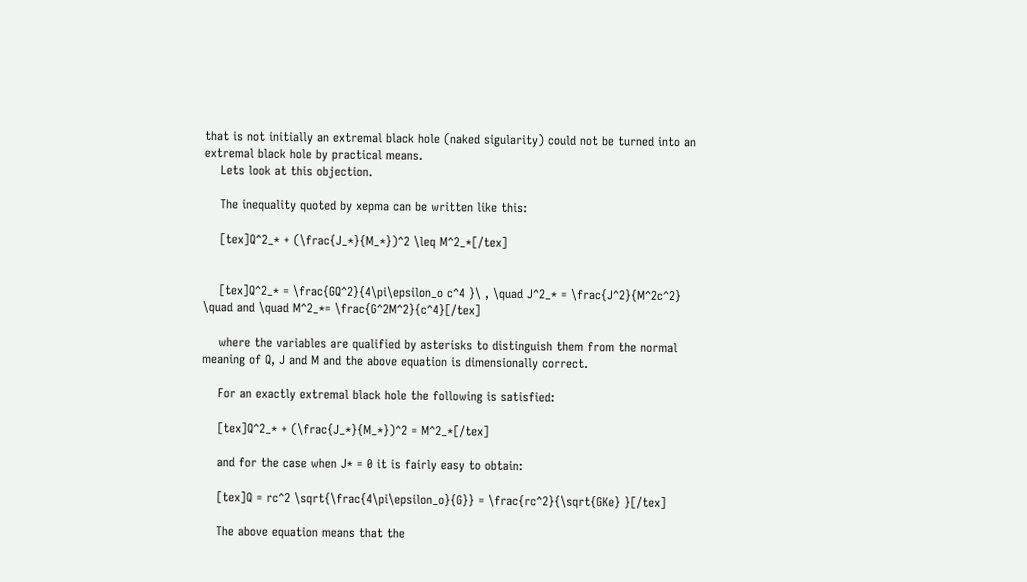that is not initially an extremal black hole (naked sigularity) could not be turned into an extremal black hole by practical means.
    Lets look at this objection.

    The inequality quoted by xepma can be written like this:

    [tex]Q^2_* + (\frac{J_*}{M_*})^2 \leq M^2_*[/tex]


    [tex]Q^2_* = \frac{GQ^2}{4\pi\epsilon_o c^4 }\ , \quad J^2_* = \frac{J^2}{M^2c^2} \quad and \quad M^2_*= \frac{G^2M^2}{c^4}[/tex]

    where the variables are qualified by asterisks to distinguish them from the normal meaning of Q, J and M and the above equation is dimensionally correct.

    For an exactly extremal black hole the following is satisfied:

    [tex]Q^2_* + (\frac{J_*}{M_*})^2 = M^2_*[/tex]

    and for the case when J* = 0 it is fairly easy to obtain:

    [tex]Q = rc^2 \sqrt{\frac{4\pi\epsilon_o}{G}} = \frac{rc^2}{\sqrt{GKe} }[/tex]

    The above equation means that the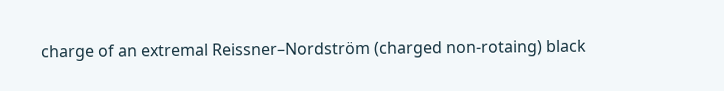charge of an extremal Reissner–Nordström (charged non-rotaing) black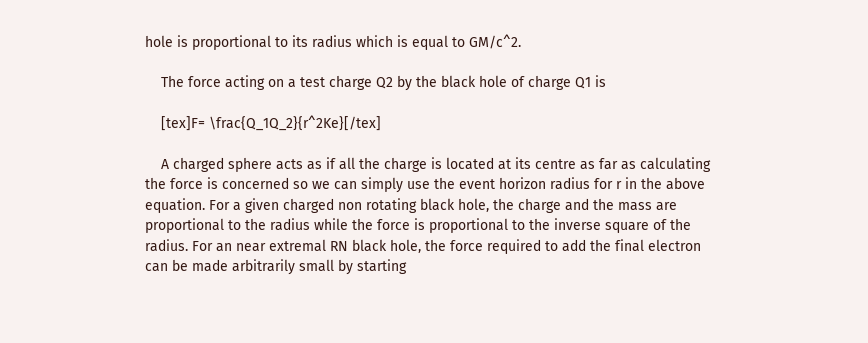hole is proportional to its radius which is equal to GM/c^2.

    The force acting on a test charge Q2 by the black hole of charge Q1 is

    [tex]F= \frac{Q_1Q_2}{r^2Ke}[/tex]

    A charged sphere acts as if all the charge is located at its centre as far as calculating the force is concerned so we can simply use the event horizon radius for r in the above equation. For a given charged non rotating black hole, the charge and the mass are proportional to the radius while the force is proportional to the inverse square of the radius. For an near extremal RN black hole, the force required to add the final electron can be made arbitrarily small by starting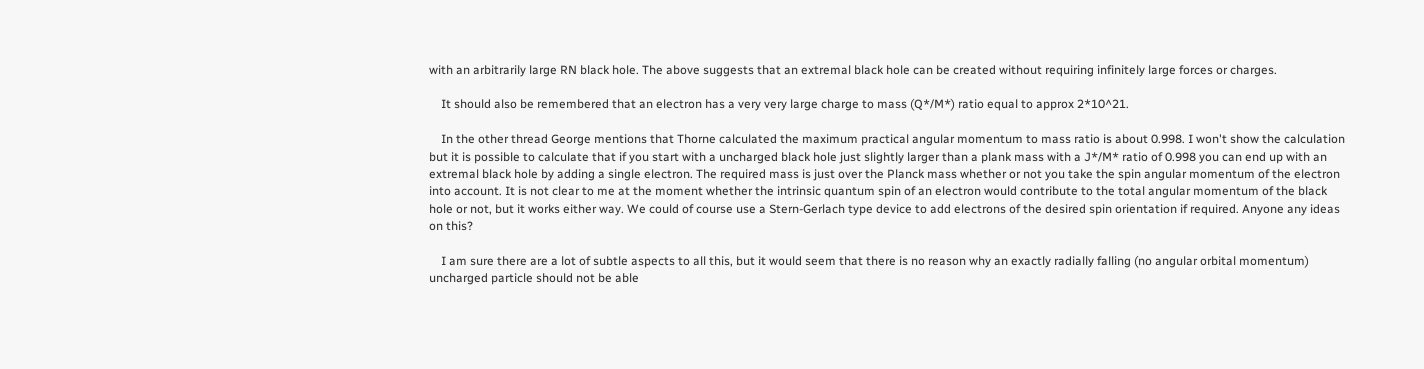with an arbitrarily large RN black hole. The above suggests that an extremal black hole can be created without requiring infinitely large forces or charges.

    It should also be remembered that an electron has a very very large charge to mass (Q*/M*) ratio equal to approx 2*10^21.

    In the other thread George mentions that Thorne calculated the maximum practical angular momentum to mass ratio is about 0.998. I won't show the calculation but it is possible to calculate that if you start with a uncharged black hole just slightly larger than a plank mass with a J*/M* ratio of 0.998 you can end up with an extremal black hole by adding a single electron. The required mass is just over the Planck mass whether or not you take the spin angular momentum of the electron into account. It is not clear to me at the moment whether the intrinsic quantum spin of an electron would contribute to the total angular momentum of the black hole or not, but it works either way. We could of course use a Stern-Gerlach type device to add electrons of the desired spin orientation if required. Anyone any ideas on this?

    I am sure there are a lot of subtle aspects to all this, but it would seem that there is no reason why an exactly radially falling (no angular orbital momentum) uncharged particle should not be able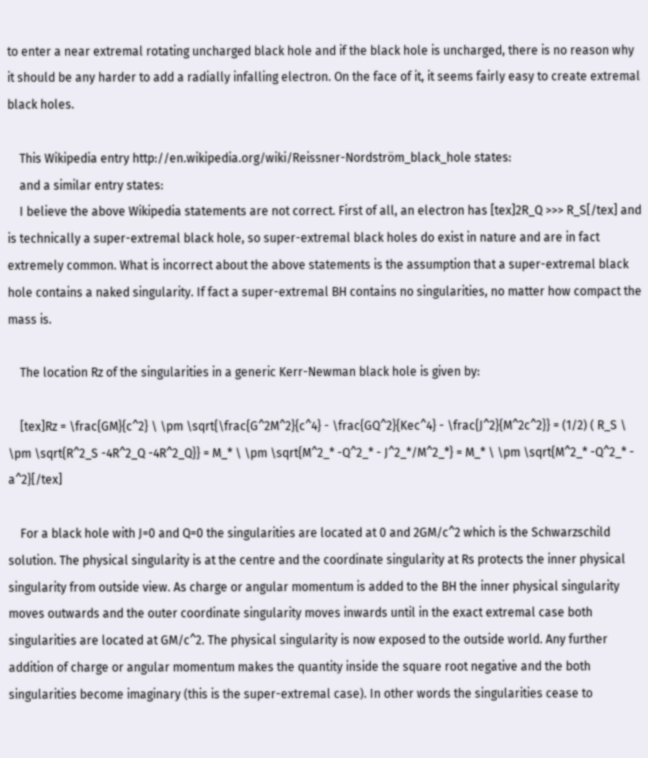to enter a near extremal rotating uncharged black hole and if the black hole is uncharged, there is no reason why it should be any harder to add a radially infalling electron. On the face of it, it seems fairly easy to create extremal black holes.

    This Wikipedia entry http://en.wikipedia.org/wiki/Reissner-Nordström_black_hole states:
    and a similar entry states:
    I believe the above Wikipedia statements are not correct. First of all, an electron has [tex]2R_Q >>> R_S[/tex] and is technically a super-extremal black hole, so super-extremal black holes do exist in nature and are in fact extremely common. What is incorrect about the above statements is the assumption that a super-extremal black hole contains a naked singularity. If fact a super-extremal BH contains no singularities, no matter how compact the mass is.

    The location Rz of the singularities in a generic Kerr-Newman black hole is given by:

    [tex]Rz = \frac{GM}{c^2} \ \pm \sqrt{\frac{G^2M^2}{c^4} - \frac{GQ^2}{Kec^4} - \frac{J^2}{M^2c^2}} = (1/2) ( R_S \ \pm \sqrt{R^2_S -4R^2_Q -4R^2_Q}} = M_* \ \pm \sqrt{M^2_* -Q^2_* - J^2_*/M^2_*} = M_* \ \pm \sqrt{M^2_* -Q^2_* - a^2}[/tex]

    For a black hole with J=0 and Q=0 the singularities are located at 0 and 2GM/c^2 which is the Schwarzschild solution. The physical singularity is at the centre and the coordinate singularity at Rs protects the inner physical singularity from outside view. As charge or angular momentum is added to the BH the inner physical singularity moves outwards and the outer coordinate singularity moves inwards until in the exact extremal case both singularities are located at GM/c^2. The physical singularity is now exposed to the outside world. Any further addition of charge or angular momentum makes the quantity inside the square root negative and the both singularities become imaginary (this is the super-extremal case). In other words the singularities cease to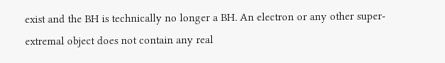exist and the BH is technically no longer a BH. An electron or any other super-extremal object does not contain any real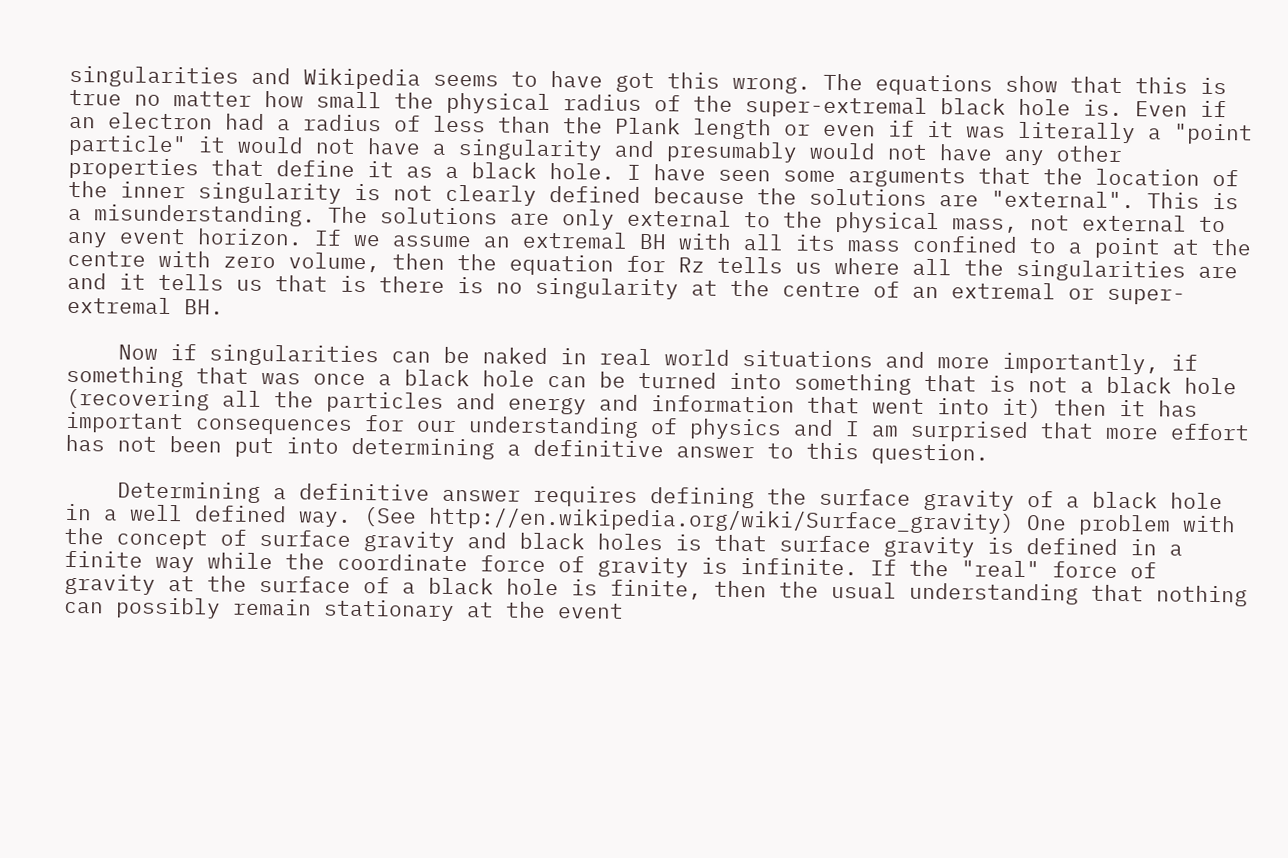singularities and Wikipedia seems to have got this wrong. The equations show that this is true no matter how small the physical radius of the super-extremal black hole is. Even if an electron had a radius of less than the Plank length or even if it was literally a "point particle" it would not have a singularity and presumably would not have any other properties that define it as a black hole. I have seen some arguments that the location of the inner singularity is not clearly defined because the solutions are "external". This is a misunderstanding. The solutions are only external to the physical mass, not external to any event horizon. If we assume an extremal BH with all its mass confined to a point at the centre with zero volume, then the equation for Rz tells us where all the singularities are and it tells us that is there is no singularity at the centre of an extremal or super-extremal BH.

    Now if singularities can be naked in real world situations and more importantly, if something that was once a black hole can be turned into something that is not a black hole (recovering all the particles and energy and information that went into it) then it has important consequences for our understanding of physics and I am surprised that more effort has not been put into determining a definitive answer to this question.

    Determining a definitive answer requires defining the surface gravity of a black hole in a well defined way. (See http://en.wikipedia.org/wiki/Surface_gravity) One problem with the concept of surface gravity and black holes is that surface gravity is defined in a finite way while the coordinate force of gravity is infinite. If the "real" force of gravity at the surface of a black hole is finite, then the usual understanding that nothing can possibly remain stationary at the event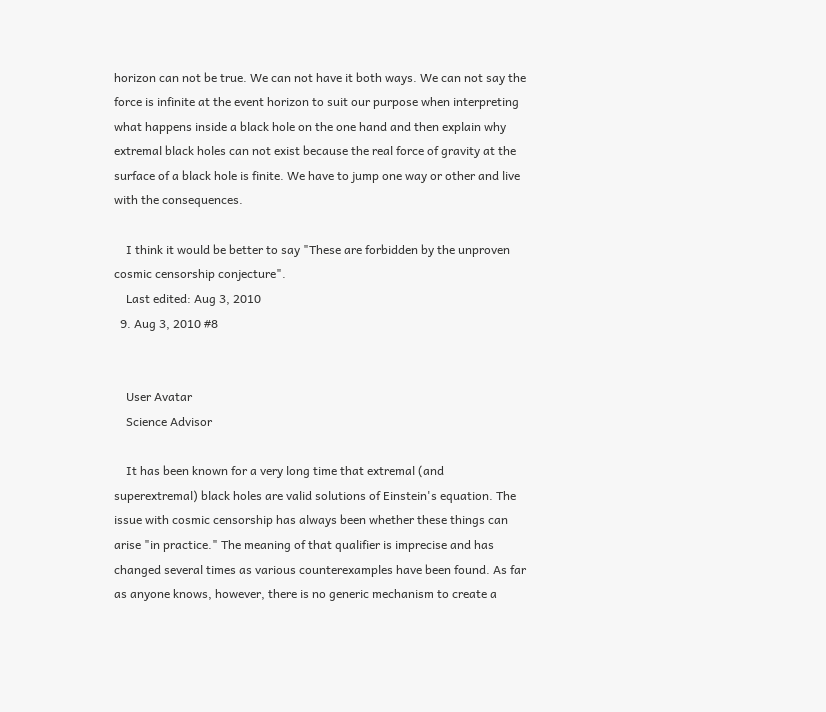horizon can not be true. We can not have it both ways. We can not say the force is infinite at the event horizon to suit our purpose when interpreting what happens inside a black hole on the one hand and then explain why extremal black holes can not exist because the real force of gravity at the surface of a black hole is finite. We have to jump one way or other and live with the consequences.

    I think it would be better to say "These are forbidden by the unproven cosmic censorship conjecture".
    Last edited: Aug 3, 2010
  9. Aug 3, 2010 #8


    User Avatar
    Science Advisor

    It has been known for a very long time that extremal (and superextremal) black holes are valid solutions of Einstein's equation. The issue with cosmic censorship has always been whether these things can arise "in practice." The meaning of that qualifier is imprecise and has changed several times as various counterexamples have been found. As far as anyone knows, however, there is no generic mechanism to create a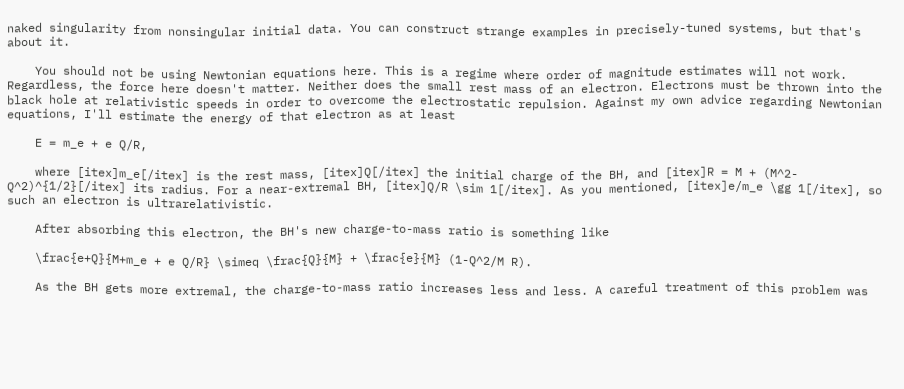naked singularity from nonsingular initial data. You can construct strange examples in precisely-tuned systems, but that's about it.

    You should not be using Newtonian equations here. This is a regime where order of magnitude estimates will not work. Regardless, the force here doesn't matter. Neither does the small rest mass of an electron. Electrons must be thrown into the black hole at relativistic speeds in order to overcome the electrostatic repulsion. Against my own advice regarding Newtonian equations, I'll estimate the energy of that electron as at least

    E = m_e + e Q/R,

    where [itex]m_e[/itex] is the rest mass, [itex]Q[/itex] the initial charge of the BH, and [itex]R = M + (M^2-Q^2)^{1/2}[/itex] its radius. For a near-extremal BH, [itex]Q/R \sim 1[/itex]. As you mentioned, [itex]e/m_e \gg 1[/itex], so such an electron is ultrarelativistic.

    After absorbing this electron, the BH's new charge-to-mass ratio is something like

    \frac{e+Q}{M+m_e + e Q/R} \simeq \frac{Q}{M} + \frac{e}{M} (1-Q^2/M R).

    As the BH gets more extremal, the charge-to-mass ratio increases less and less. A careful treatment of this problem was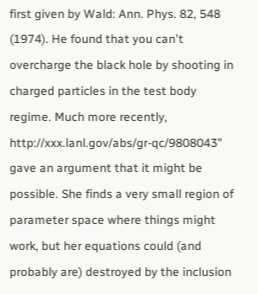first given by Wald: Ann. Phys. 82, 548 (1974). He found that you can't overcharge the black hole by shooting in charged particles in the test body regime. Much more recently, http://xxx.lanl.gov/abs/gr-qc/9808043" gave an argument that it might be possible. She finds a very small region of parameter space where things might work, but her equations could (and probably are) destroyed by the inclusion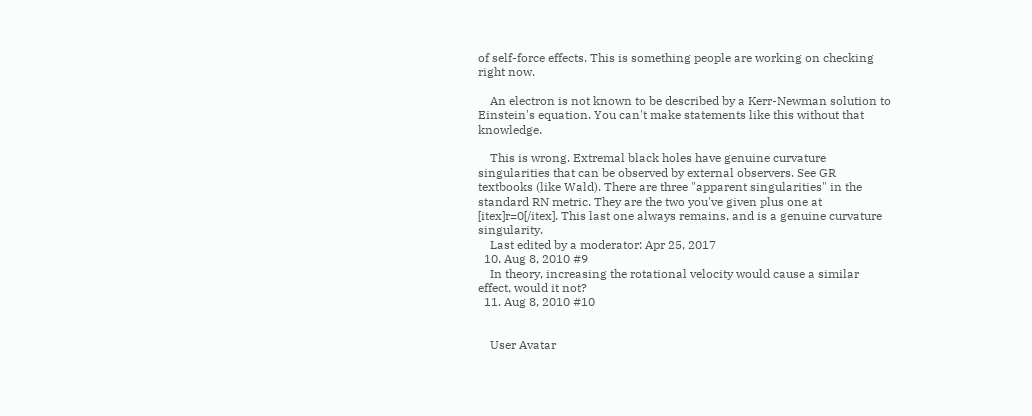of self-force effects. This is something people are working on checking right now.

    An electron is not known to be described by a Kerr-Newman solution to Einstein's equation. You can't make statements like this without that knowledge.

    This is wrong. Extremal black holes have genuine curvature singularities that can be observed by external observers. See GR textbooks (like Wald). There are three "apparent singularities" in the standard RN metric. They are the two you've given plus one at [itex]r=0[/itex]. This last one always remains, and is a genuine curvature singularity.
    Last edited by a moderator: Apr 25, 2017
  10. Aug 8, 2010 #9
    In theory, increasing the rotational velocity would cause a similar effect, would it not?
  11. Aug 8, 2010 #10


    User Avatar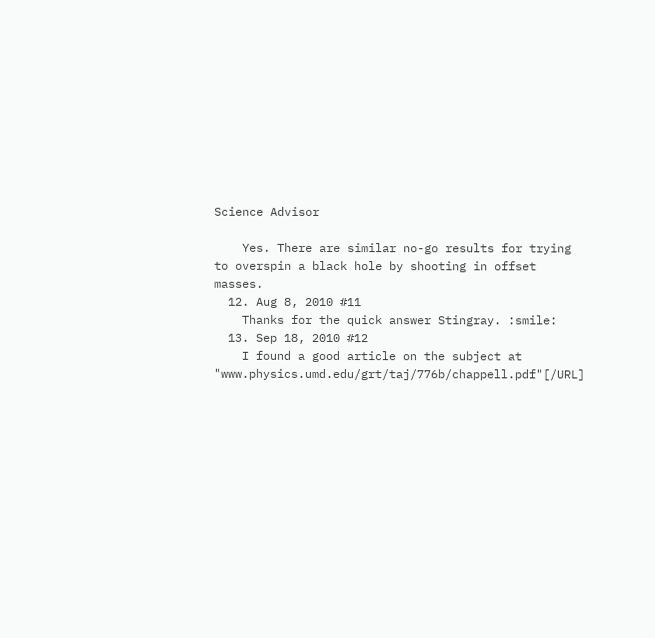Science Advisor

    Yes. There are similar no-go results for trying to overspin a black hole by shooting in offset masses.
  12. Aug 8, 2010 #11
    Thanks for the quick answer Stingray. :smile:
  13. Sep 18, 2010 #12
    I found a good article on the subject at "www.physics.umd.edu/grt/taj/776b/chappell.pdf"[/URL]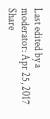Last edited by a moderator: Apr 25, 2017
Share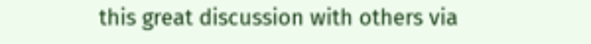this great discussion with others via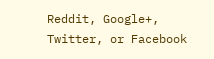Reddit, Google+, Twitter, or Facebook